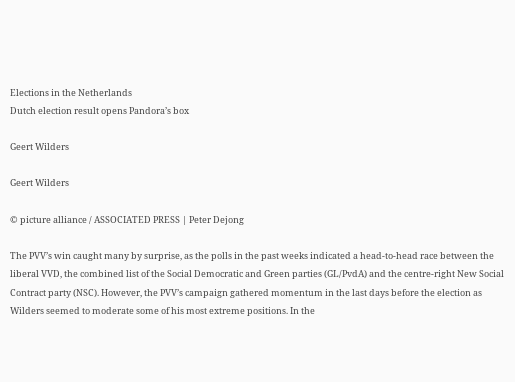Elections in the Netherlands
Dutch election result opens Pandora’s box

Geert Wilders

Geert Wilders

© picture alliance / ASSOCIATED PRESS | Peter Dejong

The PVV’s win caught many by surprise, as the polls in the past weeks indicated a head-to-head race between the liberal VVD, the combined list of the Social Democratic and Green parties (GL/PvdA) and the centre-right New Social Contract party (NSC). However, the PVV’s campaign gathered momentum in the last days before the election as Wilders seemed to moderate some of his most extreme positions. In the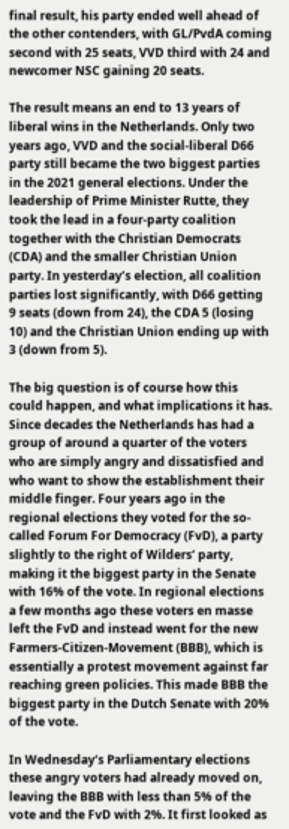final result, his party ended well ahead of the other contenders, with GL/PvdA coming second with 25 seats, VVD third with 24 and newcomer NSC gaining 20 seats.

The result means an end to 13 years of liberal wins in the Netherlands. Only two years ago, VVD and the social-liberal D66 party still became the two biggest parties in the 2021 general elections. Under the leadership of Prime Minister Rutte, they took the lead in a four-party coalition together with the Christian Democrats (CDA) and the smaller Christian Union party. In yesterday’s election, all coalition parties lost significantly, with D66 getting 9 seats (down from 24), the CDA 5 (losing 10) and the Christian Union ending up with 3 (down from 5).

The big question is of course how this could happen, and what implications it has. Since decades the Netherlands has had a group of around a quarter of the voters who are simply angry and dissatisfied and who want to show the establishment their middle finger. Four years ago in the regional elections they voted for the so-called Forum For Democracy (FvD), a party slightly to the right of Wilders‘ party, making it the biggest party in the Senate with 16% of the vote. In regional elections a few months ago these voters en masse left the FvD and instead went for the new Farmers-Citizen-Movement (BBB), which is essentially a protest movement against far reaching green policies. This made BBB the biggest party in the Dutch Senate with 20% of the vote.

In Wednesday‘s Parliamentary elections these angry voters had already moved on, leaving the BBB with less than 5% of the vote and the FvD with 2%. It first looked as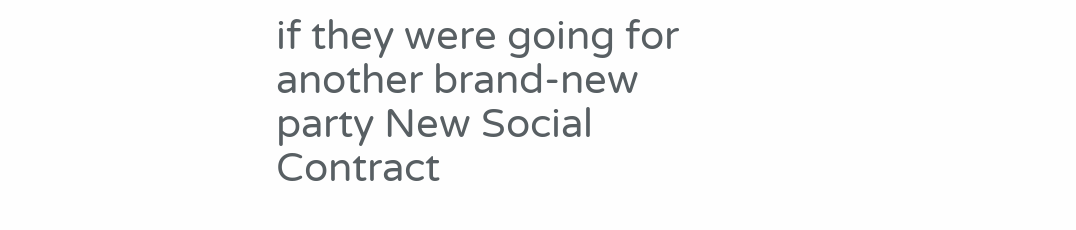if they were going for another brand-new party New Social Contract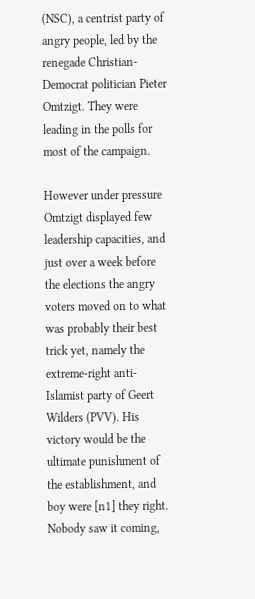(NSC), a centrist party of angry people, led by the renegade Christian-Democrat politician Pieter Omtzigt. They were leading in the polls for most of the campaign.

However under pressure Omtzigt displayed few leadership capacities, and just over a week before the elections the angry voters moved on to what was probably their best trick yet, namely the extreme-right anti-Islamist party of Geert Wilders (PVV). His victory would be the ultimate punishment of the establishment, and boy were [n1] they right. Nobody saw it coming,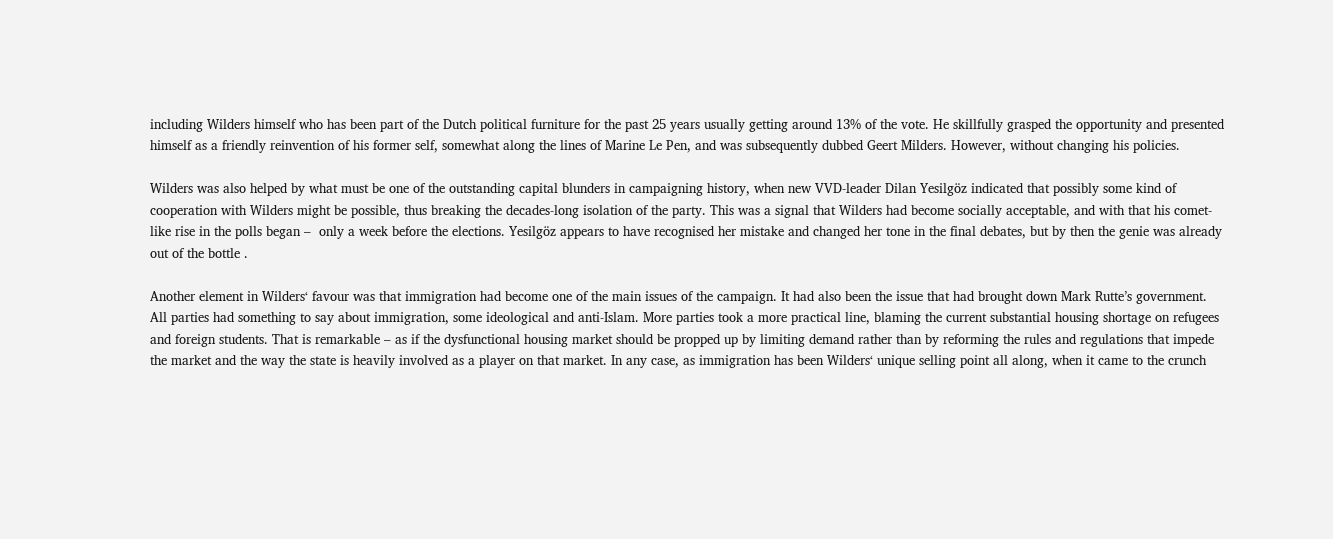including Wilders himself who has been part of the Dutch political furniture for the past 25 years usually getting around 13% of the vote. He skillfully grasped the opportunity and presented himself as a friendly reinvention of his former self, somewhat along the lines of Marine Le Pen, and was subsequently dubbed Geert Milders. However, without changing his policies.

Wilders was also helped by what must be one of the outstanding capital blunders in campaigning history, when new VVD-leader Dilan Yesilgöz indicated that possibly some kind of cooperation with Wilders might be possible, thus breaking the decades-long isolation of the party. This was a signal that Wilders had become socially acceptable, and with that his comet-like rise in the polls began –  only a week before the elections. Yesilgöz appears to have recognised her mistake and changed her tone in the final debates, but by then the genie was already out of the bottle .

Another element in Wilders‘ favour was that immigration had become one of the main issues of the campaign. It had also been the issue that had brought down Mark Rutte’s government. All parties had something to say about immigration, some ideological and anti-Islam. More parties took a more practical line, blaming the current substantial housing shortage on refugees and foreign students. That is remarkable – as if the dysfunctional housing market should be propped up by limiting demand rather than by reforming the rules and regulations that impede the market and the way the state is heavily involved as a player on that market. In any case, as immigration has been Wilders‘ unique selling point all along, when it came to the crunch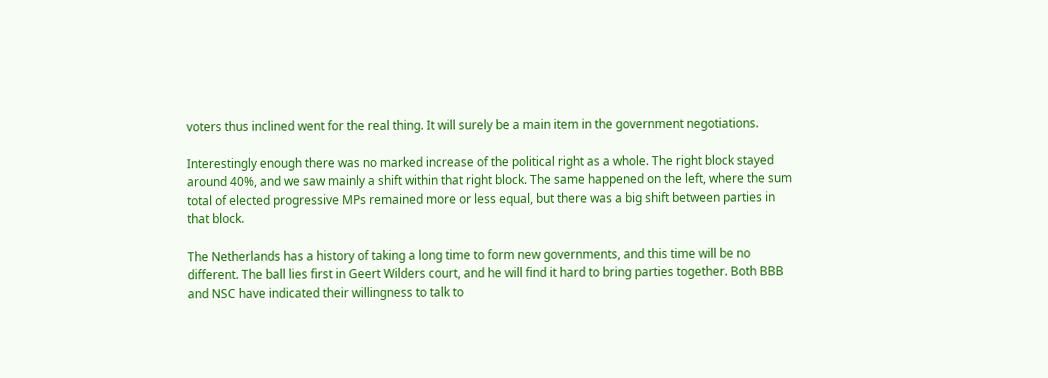voters thus inclined went for the real thing. It will surely be a main item in the government negotiations.

Interestingly enough there was no marked increase of the political right as a whole. The right block stayed around 40%, and we saw mainly a shift within that right block. The same happened on the left, where the sum total of elected progressive MPs remained more or less equal, but there was a big shift between parties in that block.

The Netherlands has a history of taking a long time to form new governments, and this time will be no different. The ball lies first in Geert Wilders court, and he will find it hard to bring parties together. Both BBB and NSC have indicated their willingness to talk to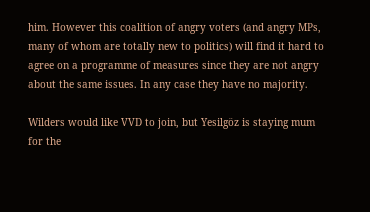him. However this coalition of angry voters (and angry MPs, many of whom are totally new to politics) will find it hard to agree on a programme of measures since they are not angry about the same issues. In any case they have no majority.

Wilders would like VVD to join, but Yesilgöz is staying mum for the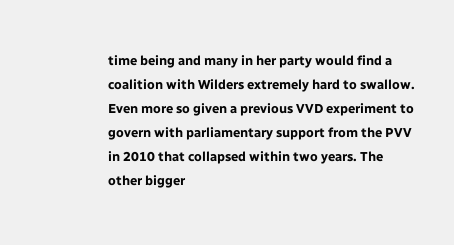time being and many in her party would find a coalition with Wilders extremely hard to swallow. Even more so given a previous VVD experiment to govern with parliamentary support from the PVV in 2010 that collapsed within two years. The other bigger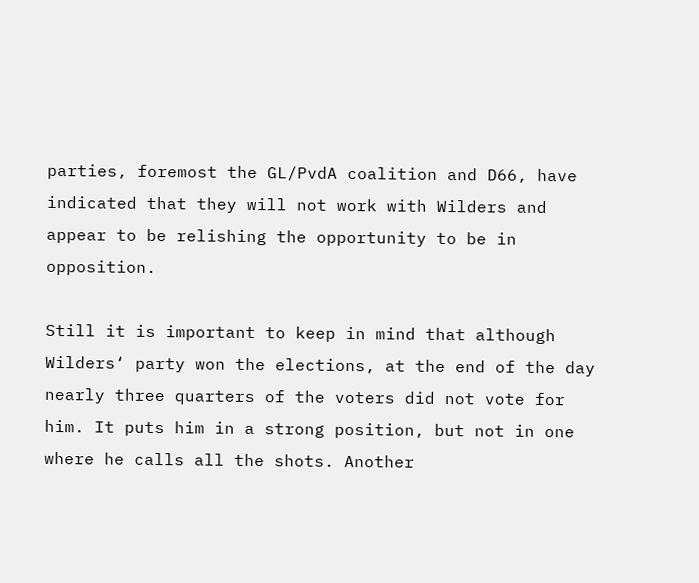parties, foremost the GL/PvdA coalition and D66, have indicated that they will not work with Wilders and appear to be relishing the opportunity to be in opposition.

Still it is important to keep in mind that although Wilders‘ party won the elections, at the end of the day nearly three quarters of the voters did not vote for him. It puts him in a strong position, but not in one where he calls all the shots. Another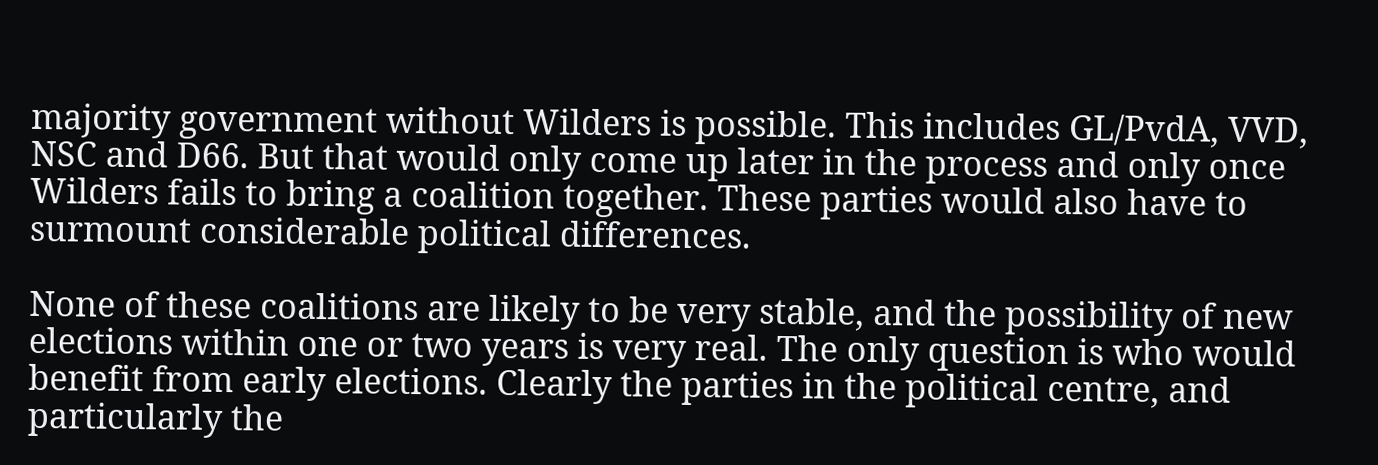majority government without Wilders is possible. This includes GL/PvdA, VVD, NSC and D66. But that would only come up later in the process and only once Wilders fails to bring a coalition together. These parties would also have to surmount considerable political differences.

None of these coalitions are likely to be very stable, and the possibility of new elections within one or two years is very real. The only question is who would benefit from early elections. Clearly the parties in the political centre, and particularly the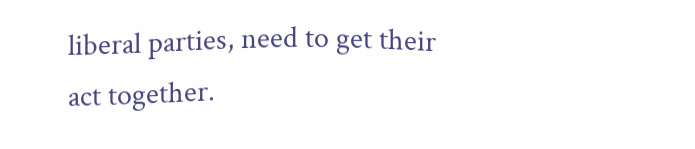liberal parties, need to get their act together.